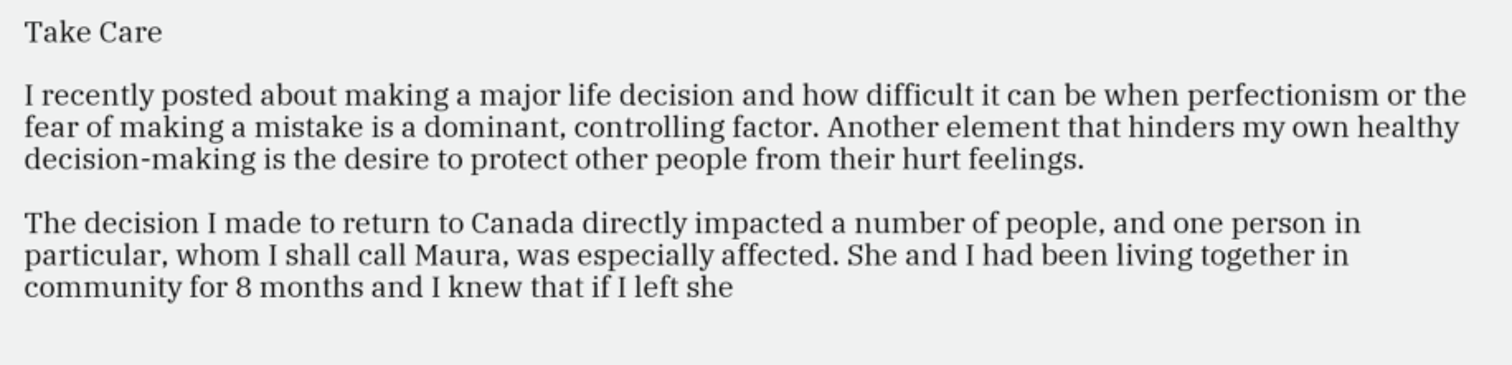Take Care

I recently posted about making a major life decision and how difficult it can be when perfectionism or the fear of making a mistake is a dominant, controlling factor. Another element that hinders my own healthy decision-making is the desire to protect other people from their hurt feelings.

The decision I made to return to Canada directly impacted a number of people, and one person in particular, whom I shall call Maura, was especially affected. She and I had been living together in community for 8 months and I knew that if I left she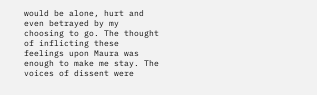would be alone, hurt and even betrayed by my choosing to go. The thought of inflicting these feelings upon Maura was enough to make me stay. The voices of dissent were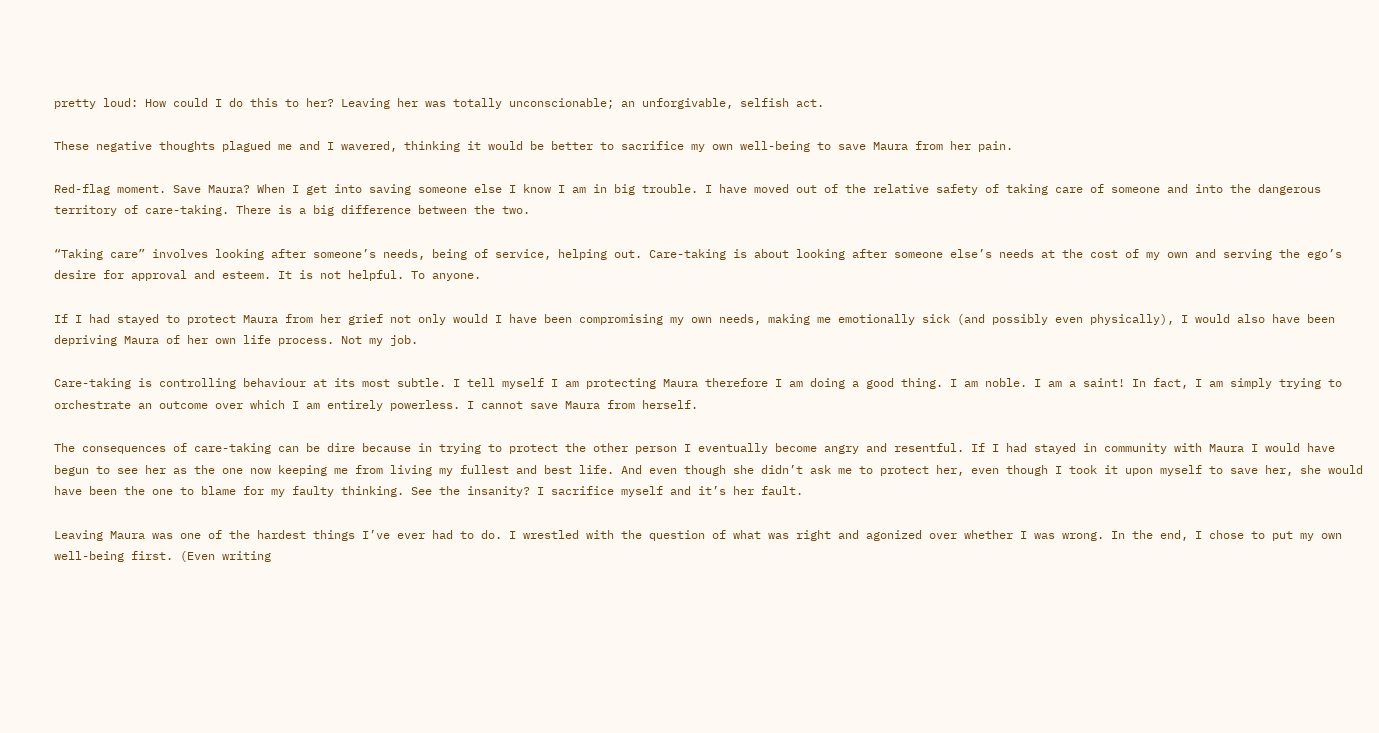pretty loud: How could I do this to her? Leaving her was totally unconscionable; an unforgivable, selfish act.

These negative thoughts plagued me and I wavered, thinking it would be better to sacrifice my own well-being to save Maura from her pain.

Red-flag moment. Save Maura? When I get into saving someone else I know I am in big trouble. I have moved out of the relative safety of taking care of someone and into the dangerous territory of care-taking. There is a big difference between the two.

“Taking care” involves looking after someone’s needs, being of service, helping out. Care-taking is about looking after someone else’s needs at the cost of my own and serving the ego’s desire for approval and esteem. It is not helpful. To anyone.

If I had stayed to protect Maura from her grief not only would I have been compromising my own needs, making me emotionally sick (and possibly even physically), I would also have been depriving Maura of her own life process. Not my job.

Care-taking is controlling behaviour at its most subtle. I tell myself I am protecting Maura therefore I am doing a good thing. I am noble. I am a saint! In fact, I am simply trying to orchestrate an outcome over which I am entirely powerless. I cannot save Maura from herself.

The consequences of care-taking can be dire because in trying to protect the other person I eventually become angry and resentful. If I had stayed in community with Maura I would have begun to see her as the one now keeping me from living my fullest and best life. And even though she didn’t ask me to protect her, even though I took it upon myself to save her, she would have been the one to blame for my faulty thinking. See the insanity? I sacrifice myself and it’s her fault.

Leaving Maura was one of the hardest things I’ve ever had to do. I wrestled with the question of what was right and agonized over whether I was wrong. In the end, I chose to put my own well-being first. (Even writing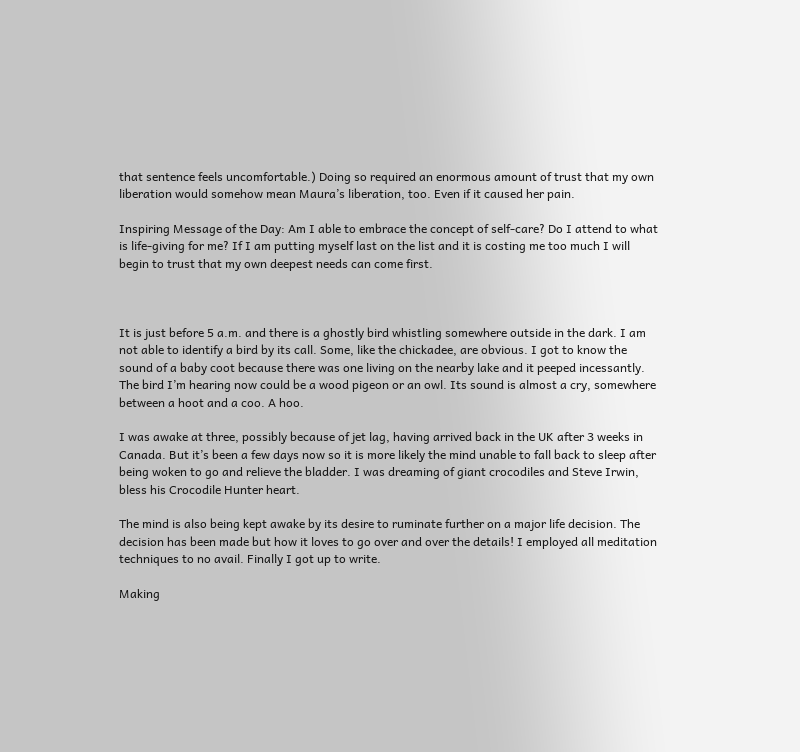that sentence feels uncomfortable.) Doing so required an enormous amount of trust that my own liberation would somehow mean Maura’s liberation, too. Even if it caused her pain.

Inspiring Message of the Day: Am I able to embrace the concept of self-care? Do I attend to what is life-giving for me? If I am putting myself last on the list and it is costing me too much I will begin to trust that my own deepest needs can come first.



It is just before 5 a.m. and there is a ghostly bird whistling somewhere outside in the dark. I am not able to identify a bird by its call. Some, like the chickadee, are obvious. I got to know the sound of a baby coot because there was one living on the nearby lake and it peeped incessantly. The bird I’m hearing now could be a wood pigeon or an owl. Its sound is almost a cry, somewhere between a hoot and a coo. A hoo.

I was awake at three, possibly because of jet lag, having arrived back in the UK after 3 weeks in Canada. But it’s been a few days now so it is more likely the mind unable to fall back to sleep after being woken to go and relieve the bladder. I was dreaming of giant crocodiles and Steve Irwin, bless his Crocodile Hunter heart.

The mind is also being kept awake by its desire to ruminate further on a major life decision. The decision has been made but how it loves to go over and over the details! I employed all meditation techniques to no avail. Finally I got up to write.

Making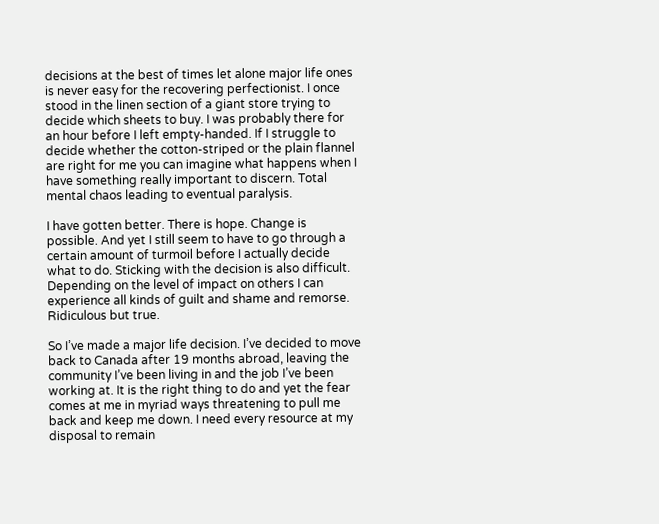decisions at the best of times let alone major life ones is never easy for the recovering perfectionist. I once stood in the linen section of a giant store trying to decide which sheets to buy. I was probably there for an hour before I left empty-handed. If I struggle to decide whether the cotton-striped or the plain flannel are right for me you can imagine what happens when I have something really important to discern. Total mental chaos leading to eventual paralysis.

I have gotten better. There is hope. Change is possible. And yet I still seem to have to go through a certain amount of turmoil before I actually decide what to do. Sticking with the decision is also difficult. Depending on the level of impact on others I can experience all kinds of guilt and shame and remorse. Ridiculous but true.

So I’ve made a major life decision. I’ve decided to move back to Canada after 19 months abroad, leaving the community I’ve been living in and the job I’ve been working at. It is the right thing to do and yet the fear comes at me in myriad ways threatening to pull me back and keep me down. I need every resource at my disposal to remain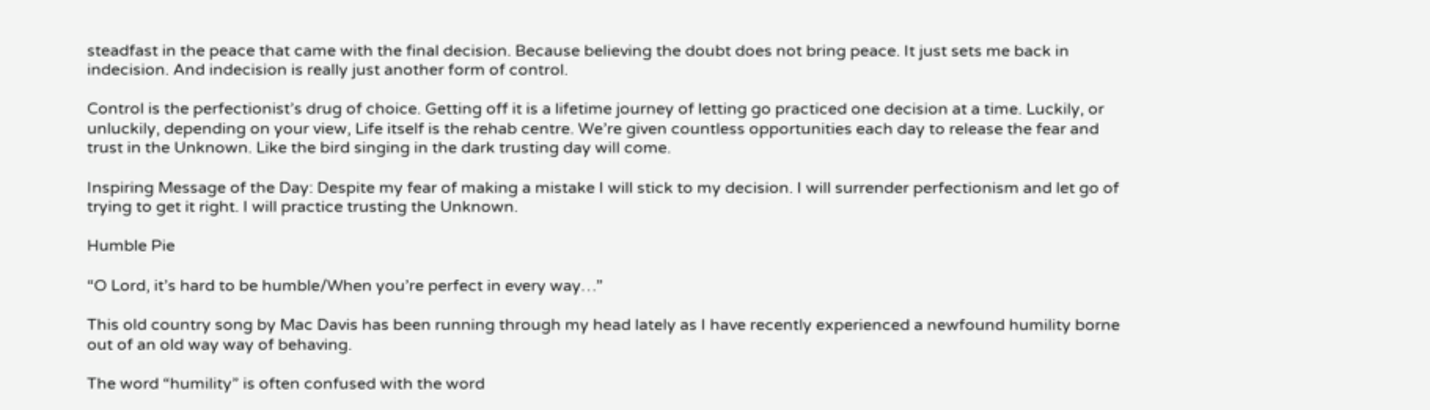steadfast in the peace that came with the final decision. Because believing the doubt does not bring peace. It just sets me back in indecision. And indecision is really just another form of control.

Control is the perfectionist’s drug of choice. Getting off it is a lifetime journey of letting go practiced one decision at a time. Luckily, or unluckily, depending on your view, Life itself is the rehab centre. We’re given countless opportunities each day to release the fear and trust in the Unknown. Like the bird singing in the dark trusting day will come.

Inspiring Message of the Day: Despite my fear of making a mistake I will stick to my decision. I will surrender perfectionism and let go of trying to get it right. I will practice trusting the Unknown.

Humble Pie

“O Lord, it’s hard to be humble/When you’re perfect in every way…”

This old country song by Mac Davis has been running through my head lately as I have recently experienced a newfound humility borne out of an old way way of behaving.

The word “humility” is often confused with the word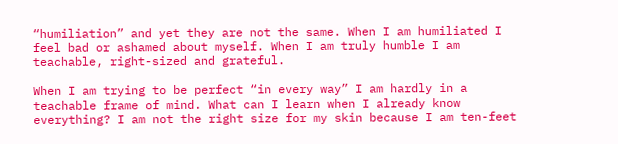“humiliation” and yet they are not the same. When I am humiliated I feel bad or ashamed about myself. When I am truly humble I am teachable, right-sized and grateful.

When I am trying to be perfect “in every way” I am hardly in a teachable frame of mind. What can I learn when I already know everything? I am not the right size for my skin because I am ten-feet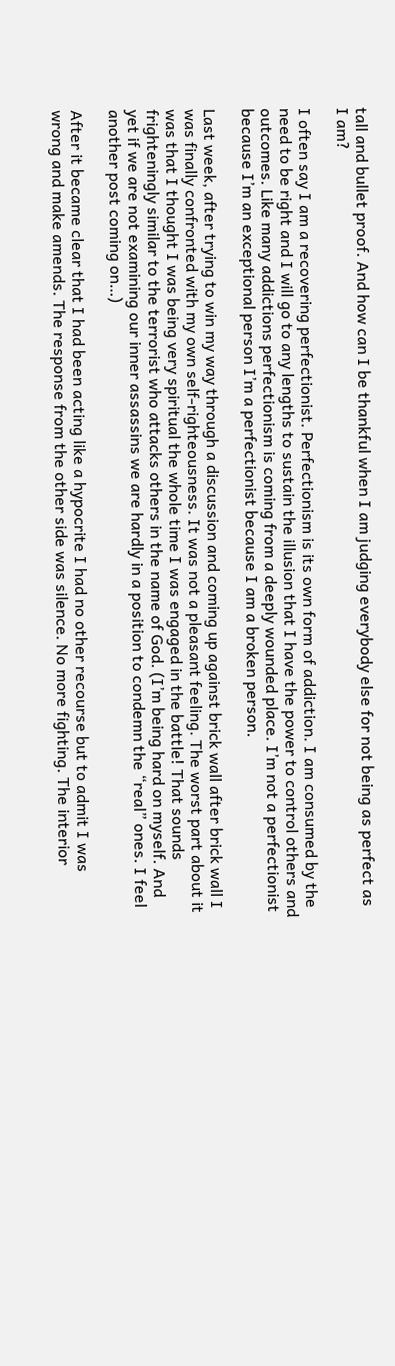tall and bullet proof. And how can I be thankful when I am judging everybody else for not being as perfect as I am?

I often say I am a recovering perfectionist. Perfectionism is its own form of addiction. I am consumed by the need to be right and I will go to any lengths to sustain the illusion that I have the power to control others and outcomes. Like many addictions perfectionism is coming from a deeply wounded place. I’m not a perfectionist because I’m an exceptional person I’m a perfectionist because I am a broken person.

Last week, after trying to win my way through a discussion and coming up against brick wall after brick wall I was finally confronted with my own self-righteousness. It was not a pleasant feeling. The worst part about it was that I thought I was being very spiritual the whole time I was engaged in the battle! That sounds frighteningly similar to the terrorist who attacks others in the name of God. (I’m being hard on myself. And yet if we are not examining our inner assassins we are hardly in a position to condemn the “real” ones. I feel another post coming on…)

After it became clear that I had been acting like a hypocrite I had no other recourse but to admit I was wrong and make amends. The response from the other side was silence. No more fighting. The interior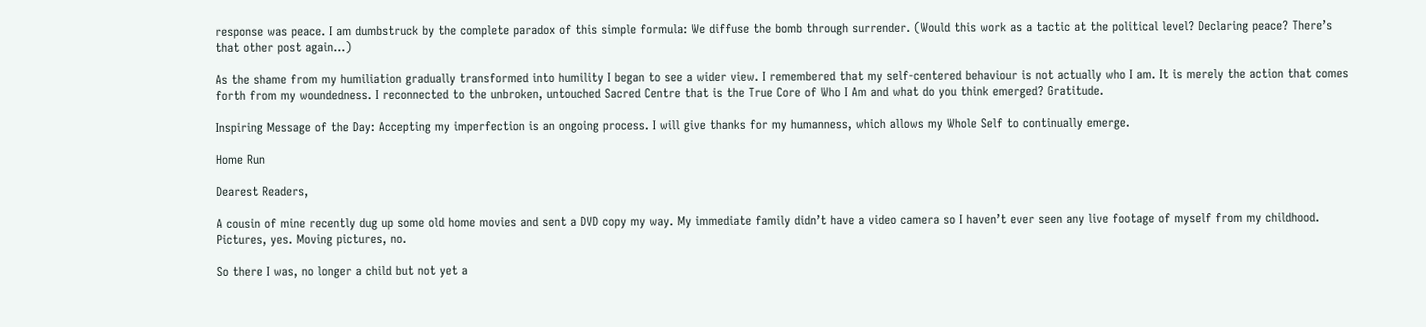response was peace. I am dumbstruck by the complete paradox of this simple formula: We diffuse the bomb through surrender. (Would this work as a tactic at the political level? Declaring peace? There’s that other post again…)

As the shame from my humiliation gradually transformed into humility I began to see a wider view. I remembered that my self-centered behaviour is not actually who I am. It is merely the action that comes forth from my woundedness. I reconnected to the unbroken, untouched Sacred Centre that is the True Core of Who I Am and what do you think emerged? Gratitude.

Inspiring Message of the Day: Accepting my imperfection is an ongoing process. I will give thanks for my humanness, which allows my Whole Self to continually emerge.

Home Run

Dearest Readers,

A cousin of mine recently dug up some old home movies and sent a DVD copy my way. My immediate family didn’t have a video camera so I haven’t ever seen any live footage of myself from my childhood. Pictures, yes. Moving pictures, no.

So there I was, no longer a child but not yet a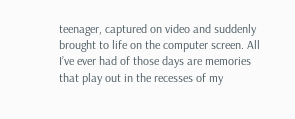teenager, captured on video and suddenly brought to life on the computer screen. All I’ve ever had of those days are memories that play out in the recesses of my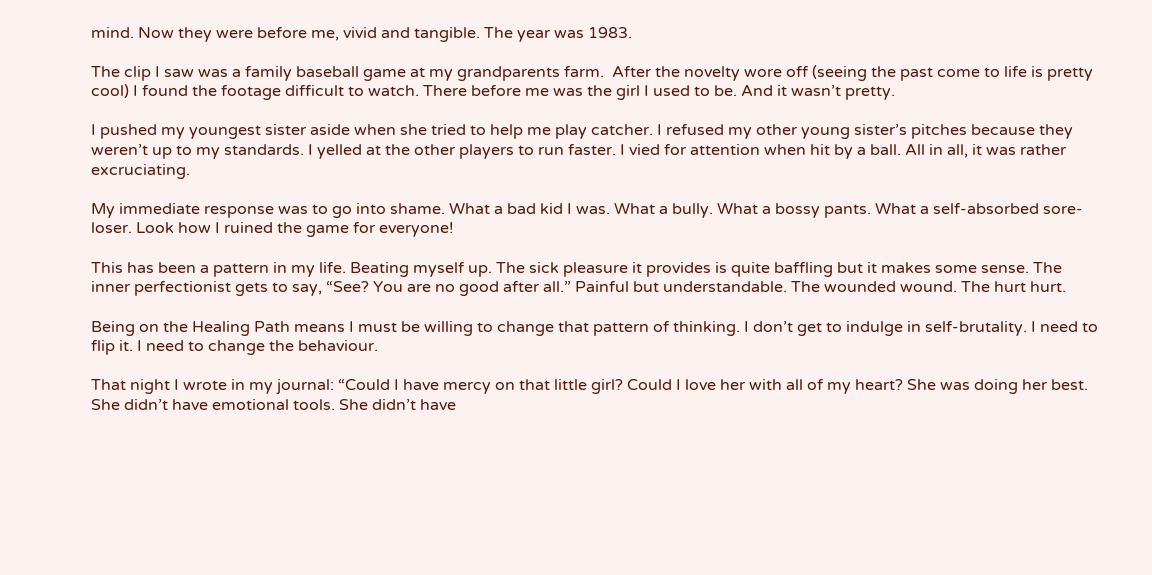mind. Now they were before me, vivid and tangible. The year was 1983.

The clip I saw was a family baseball game at my grandparents farm.  After the novelty wore off (seeing the past come to life is pretty cool) I found the footage difficult to watch. There before me was the girl I used to be. And it wasn’t pretty.

I pushed my youngest sister aside when she tried to help me play catcher. I refused my other young sister’s pitches because they weren’t up to my standards. I yelled at the other players to run faster. I vied for attention when hit by a ball. All in all, it was rather excruciating.

My immediate response was to go into shame. What a bad kid I was. What a bully. What a bossy pants. What a self-absorbed sore-loser. Look how I ruined the game for everyone!

This has been a pattern in my life. Beating myself up. The sick pleasure it provides is quite baffling but it makes some sense. The inner perfectionist gets to say, “See? You are no good after all.” Painful but understandable. The wounded wound. The hurt hurt.

Being on the Healing Path means I must be willing to change that pattern of thinking. I don’t get to indulge in self-brutality. I need to flip it. I need to change the behaviour.

That night I wrote in my journal: “Could I have mercy on that little girl? Could I love her with all of my heart? She was doing her best. She didn’t have emotional tools. She didn’t have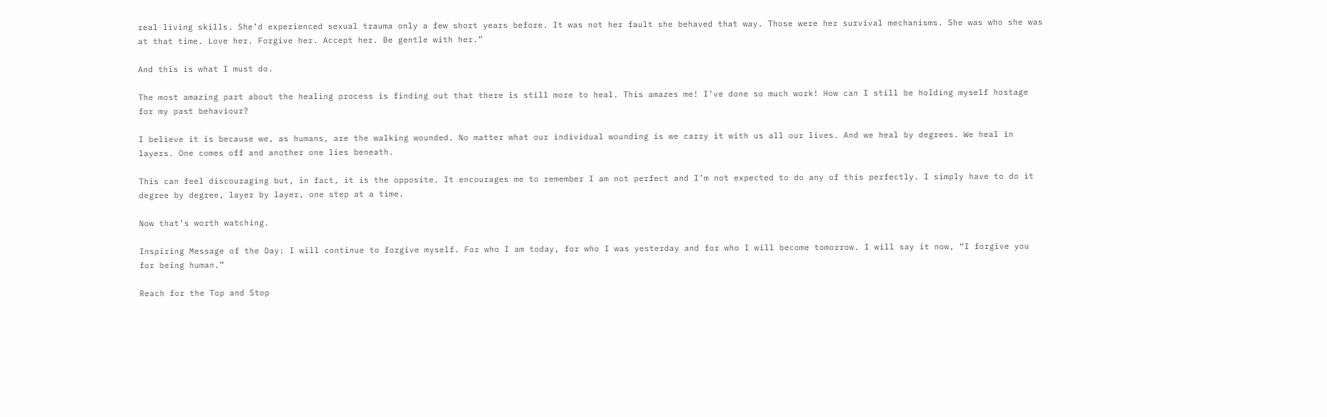real living skills. She’d experienced sexual trauma only a few short years before. It was not her fault she behaved that way. Those were her survival mechanisms. She was who she was at that time. Love her. Forgive her. Accept her. Be gentle with her.”

And this is what I must do.

The most amazing part about the healing process is finding out that there is still more to heal. This amazes me! I’ve done so much work! How can I still be holding myself hostage for my past behaviour?

I believe it is because we, as humans, are the walking wounded. No matter what our individual wounding is we carry it with us all our lives. And we heal by degrees. We heal in layers. One comes off and another one lies beneath.

This can feel discouraging but, in fact, it is the opposite. It encourages me to remember I am not perfect and I’m not expected to do any of this perfectly. I simply have to do it degree by degree, layer by layer, one step at a time.

Now that’s worth watching.

Inspiring Message of the Day: I will continue to forgive myself. For who I am today, for who I was yesterday and for who I will become tomorrow. I will say it now, “I forgive you for being human.”

Reach for the Top and Stop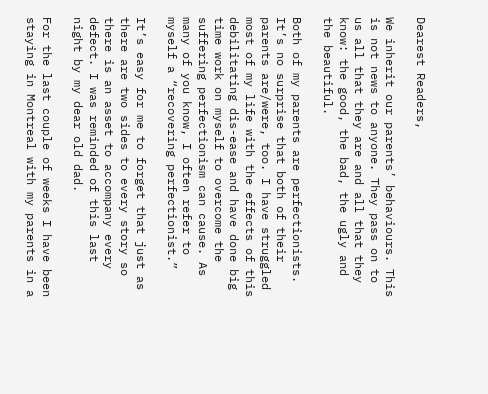Dearest Readers,

We inherit our parents’ behaviours. This is not news to anyone. They pass on to us all that they are and all that they know: the good, the bad, the ugly and the beautiful.

Both of my parents are perfectionists. It’s no surprise that both of their parents are/were, too. I have struggled most of my life with the effects of this debilitating dis-ease and have done big time work on myself to overcome the suffering perfectionism can cause. As many of you know, I often refer to myself a “recovering perfectionist.”

It’s easy for me to forget that just as there are two sides to every story so there is an asset to accompany every defect. I was reminded of this last night by my dear old dad.

For the last couple of weeks I have been staying in Montreal with my parents in a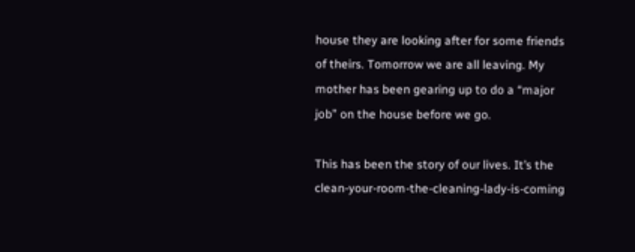house they are looking after for some friends of theirs. Tomorrow we are all leaving. My mother has been gearing up to do a “major job” on the house before we go.

This has been the story of our lives. It’s the clean-your-room-the-cleaning-lady-is-coming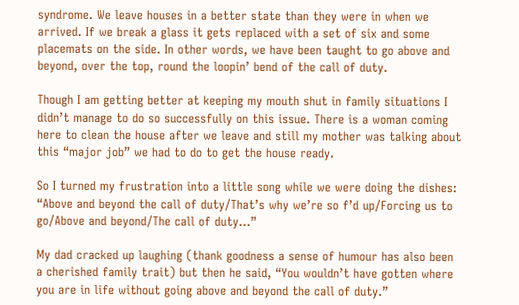syndrome. We leave houses in a better state than they were in when we arrived. If we break a glass it gets replaced with a set of six and some placemats on the side. In other words, we have been taught to go above and beyond, over the top, round the loopin’ bend of the call of duty.

Though I am getting better at keeping my mouth shut in family situations I didn’t manage to do so successfully on this issue. There is a woman coming here to clean the house after we leave and still my mother was talking about this “major job” we had to do to get the house ready.

So I turned my frustration into a little song while we were doing the dishes: “Above and beyond the call of duty/That’s why we’re so f’d up/Forcing us to go/Above and beyond/The call of duty…”

My dad cracked up laughing (thank goodness a sense of humour has also been a cherished family trait) but then he said, “You wouldn’t have gotten where you are in life without going above and beyond the call of duty.”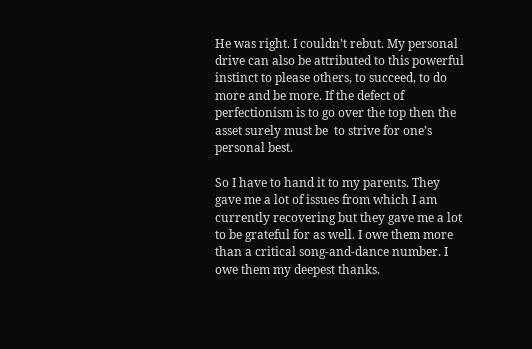He was right. I couldn’t rebut. My personal drive can also be attributed to this powerful instinct to please others, to succeed, to do more and be more. If the defect of perfectionism is to go over the top then the asset surely must be  to strive for one’s personal best.

So I have to hand it to my parents. They gave me a lot of issues from which I am currently recovering but they gave me a lot to be grateful for as well. I owe them more than a critical song-and-dance number. I owe them my deepest thanks.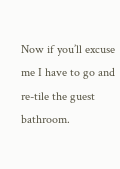Now if you’ll excuse me I have to go and re-tile the guest bathroom.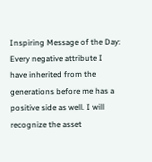Inspiring Message of the Day: Every negative attribute I have inherited from the generations before me has a positive side as well. I will recognize the asset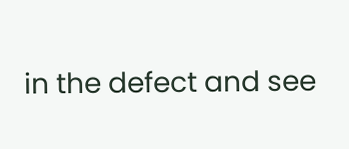in the defect and see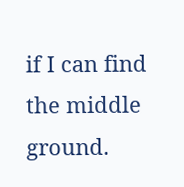if I can find the middle ground.